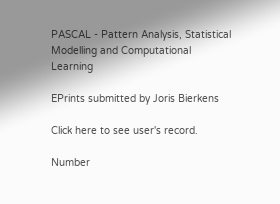PASCAL - Pattern Analysis, Statistical Modelling and Computational Learning

EPrints submitted by Joris Bierkens

Click here to see user's record.

Number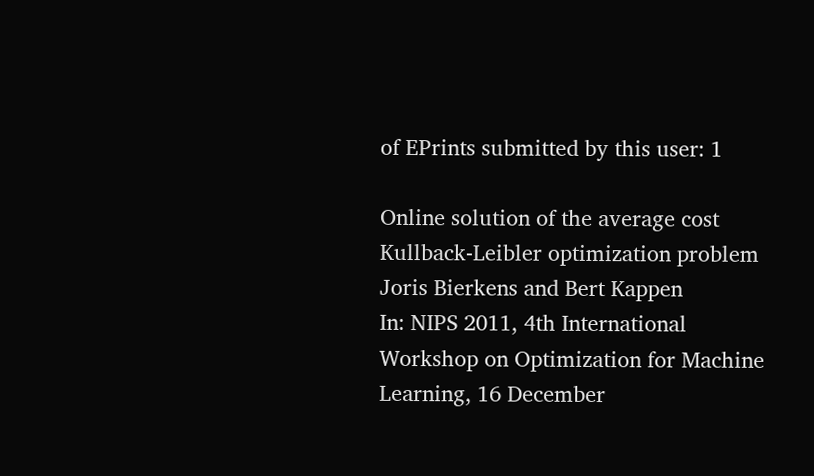of EPrints submitted by this user: 1

Online solution of the average cost Kullback-Leibler optimization problem
Joris Bierkens and Bert Kappen
In: NIPS 2011, 4th International Workshop on Optimization for Machine Learning, 16 December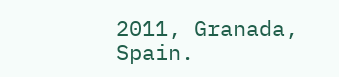2011, Granada, Spain.